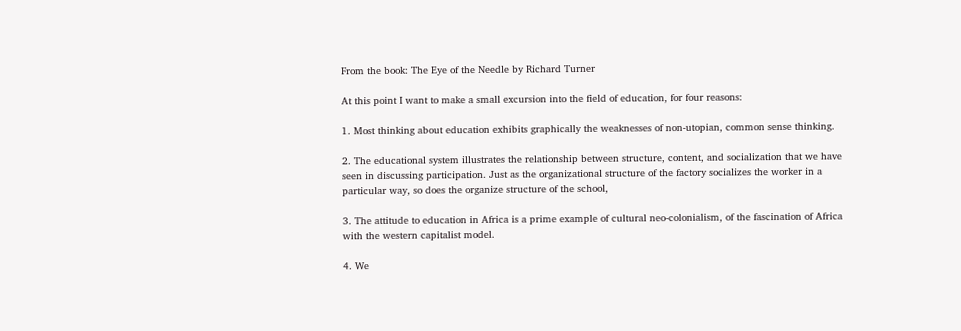From the book: The Eye of the Needle by Richard Turner

At this point I want to make a small excursion into the field of education, for four reasons:

1. Most thinking about education exhibits graphically the weaknesses of non-utopian, common sense thinking.

2. The educational system illustrates the relationship between structure, content, and socialization that we have seen in discussing participation. Just as the organizational structure of the factory socializes the worker in a particular way, so does the organize structure of the school,

3. The attitude to education in Africa is a prime example of cultural neo-colonialism, of the fascination of Africa with the western capitalist model.

4. We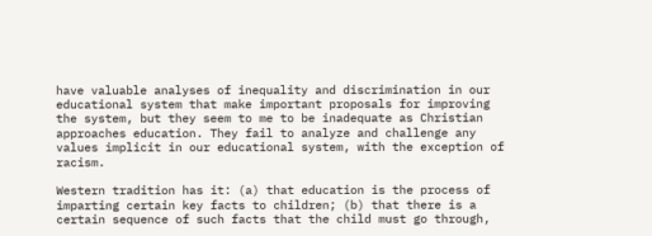have valuable analyses of inequality and discrimination in our educational system that make important proposals for improving the system, but they seem to me to be inadequate as Christian approaches education. They fail to analyze and challenge any values implicit in our educational system, with the exception of racism.

Western tradition has it: (a) that education is the process of imparting certain key facts to children; (b) that there is a certain sequence of such facts that the child must go through,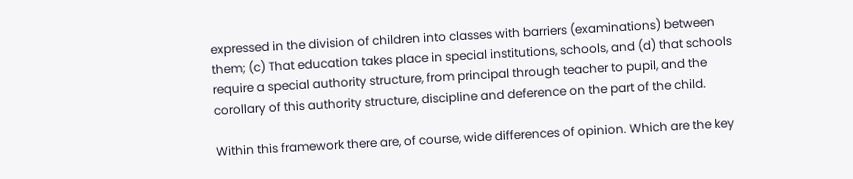expressed in the division of children into classes with barriers (examinations) between them; (c) That education takes place in special institutions, schools, and (d) that schools require a special authority structure, from principal through teacher to pupil, and the corollary of this authority structure, discipline and deference on the part of the child.

Within this framework there are, of course, wide differences of opinion. Which are the key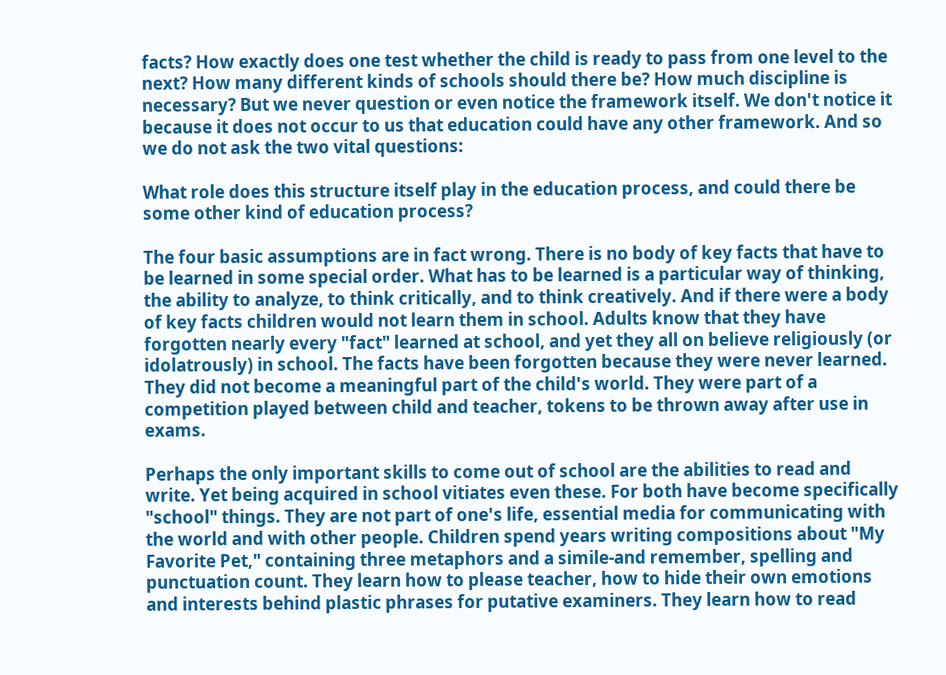facts? How exactly does one test whether the child is ready to pass from one level to the next? How many different kinds of schools should there be? How much discipline is necessary? But we never question or even notice the framework itself. We don't notice it because it does not occur to us that education could have any other framework. And so we do not ask the two vital questions:

What role does this structure itself play in the education process, and could there be some other kind of education process?

The four basic assumptions are in fact wrong. There is no body of key facts that have to be learned in some special order. What has to be learned is a particular way of thinking, the ability to analyze, to think critically, and to think creatively. And if there were a body of key facts children would not learn them in school. Adults know that they have forgotten nearly every "fact" learned at school, and yet they all on believe religiously (or idolatrously) in school. The facts have been forgotten because they were never learned. They did not become a meaningful part of the child's world. They were part of a competition played between child and teacher, tokens to be thrown away after use in exams.

Perhaps the only important skills to come out of school are the abilities to read and write. Yet being acquired in school vitiates even these. For both have become specifically "school" things. They are not part of one's life, essential media for communicating with the world and with other people. Children spend years writing compositions about "My Favorite Pet," containing three metaphors and a simile-and remember, spelling and punctuation count. They learn how to please teacher, how to hide their own emotions and interests behind plastic phrases for putative examiners. They learn how to read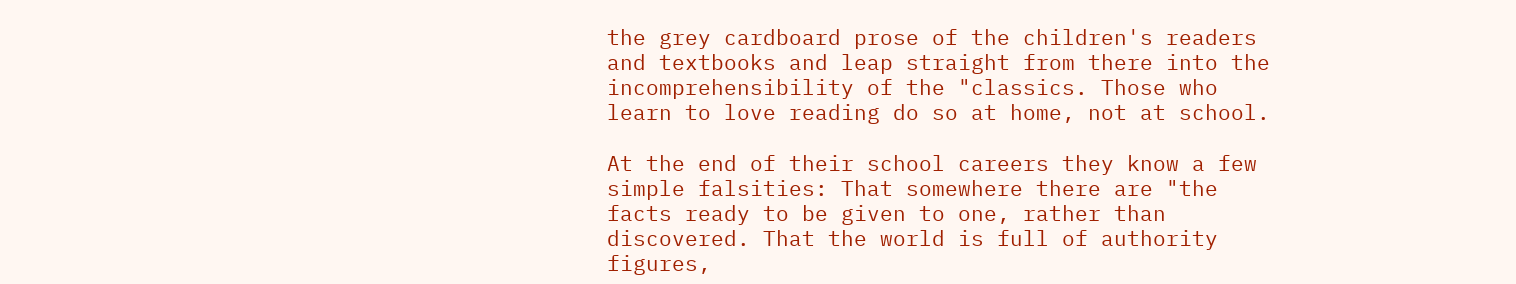the grey cardboard prose of the children's readers and textbooks and leap straight from there into the incomprehensibility of the "classics. Those who learn to love reading do so at home, not at school.

At the end of their school careers they know a few simple falsities: That somewhere there are "the facts ready to be given to one, rather than discovered. That the world is full of authority figures,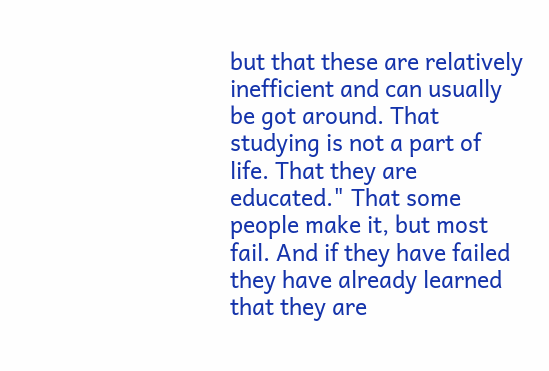but that these are relatively inefficient and can usually be got around. That studying is not a part of life. That they are educated." That some people make it, but most fail. And if they have failed they have already learned that they are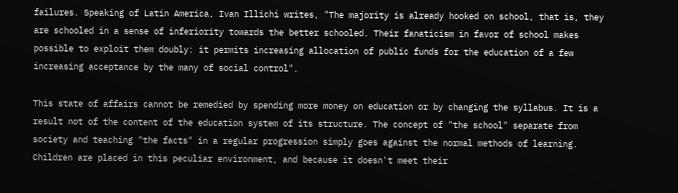failures. Speaking of Latin America, Ivan Illichi writes, "The majority is already hooked on school, that is, they are schooled in a sense of inferiority towards the better schooled. Their fanaticism in favor of school makes possible to exploit them doubly: it permits increasing allocation of public funds for the education of a few increasing acceptance by the many of social control".

This state of affairs cannot be remedied by spending more money on education or by changing the syllabus. It is a result not of the content of the education system of its structure. The concept of "the school" separate from society and teaching "the facts" in a regular progression simply goes against the normal methods of learning. Children are placed in this peculiar environment, and because it doesn't meet their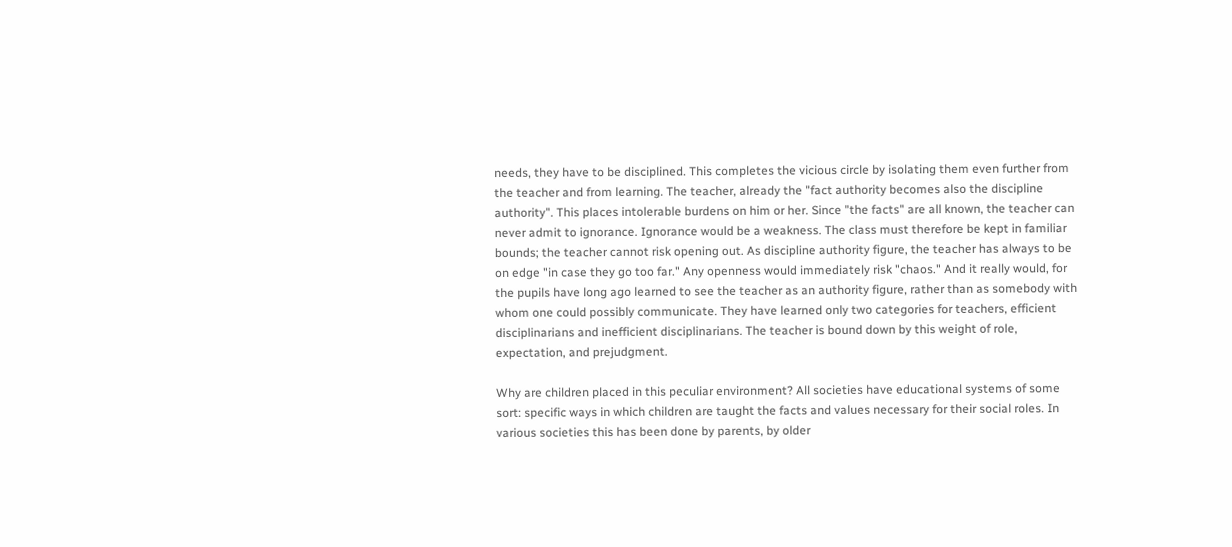needs, they have to be disciplined. This completes the vicious circle by isolating them even further from the teacher and from learning. The teacher, already the "fact authority becomes also the discipline authority". This places intolerable burdens on him or her. Since "the facts" are all known, the teacher can never admit to ignorance. Ignorance would be a weakness. The class must therefore be kept in familiar bounds; the teacher cannot risk opening out. As discipline authority figure, the teacher has always to be on edge "in case they go too far." Any openness would immediately risk "chaos." And it really would, for the pupils have long ago learned to see the teacher as an authority figure, rather than as somebody with whom one could possibly communicate. They have learned only two categories for teachers, efficient disciplinarians and inefficient disciplinarians. The teacher is bound down by this weight of role, expectation, and prejudgment.

Why are children placed in this peculiar environment? All societies have educational systems of some sort: specific ways in which children are taught the facts and values necessary for their social roles. In various societies this has been done by parents, by older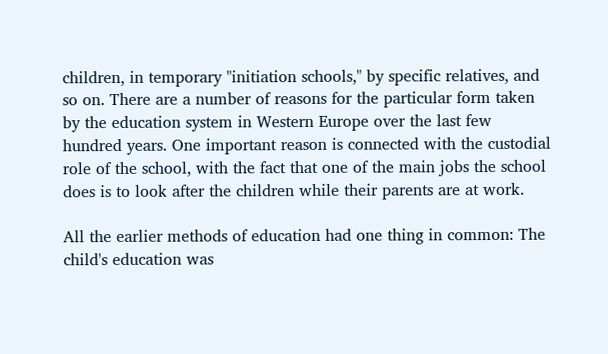children, in temporary "initiation schools," by specific relatives, and so on. There are a number of reasons for the particular form taken by the education system in Western Europe over the last few hundred years. One important reason is connected with the custodial role of the school, with the fact that one of the main jobs the school does is to look after the children while their parents are at work.

All the earlier methods of education had one thing in common: The child's education was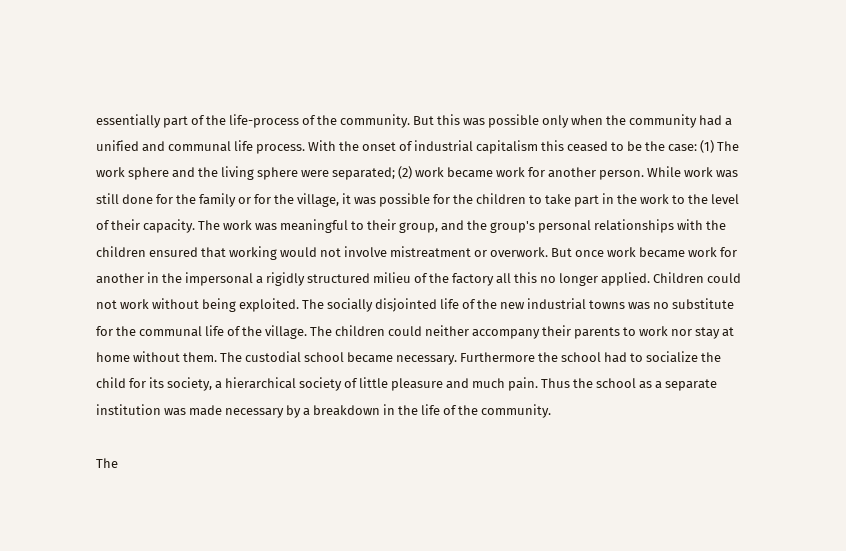essentially part of the life-process of the community. But this was possible only when the community had a unified and communal life process. With the onset of industrial capitalism this ceased to be the case: (1) The work sphere and the living sphere were separated; (2) work became work for another person. While work was still done for the family or for the village, it was possible for the children to take part in the work to the level of their capacity. The work was meaningful to their group, and the group's personal relationships with the children ensured that working would not involve mistreatment or overwork. But once work became work for another in the impersonal a rigidly structured milieu of the factory all this no longer applied. Children could not work without being exploited. The socially disjointed life of the new industrial towns was no substitute for the communal life of the village. The children could neither accompany their parents to work nor stay at home without them. The custodial school became necessary. Furthermore the school had to socialize the child for its society, a hierarchical society of little pleasure and much pain. Thus the school as a separate institution was made necessary by a breakdown in the life of the community.

The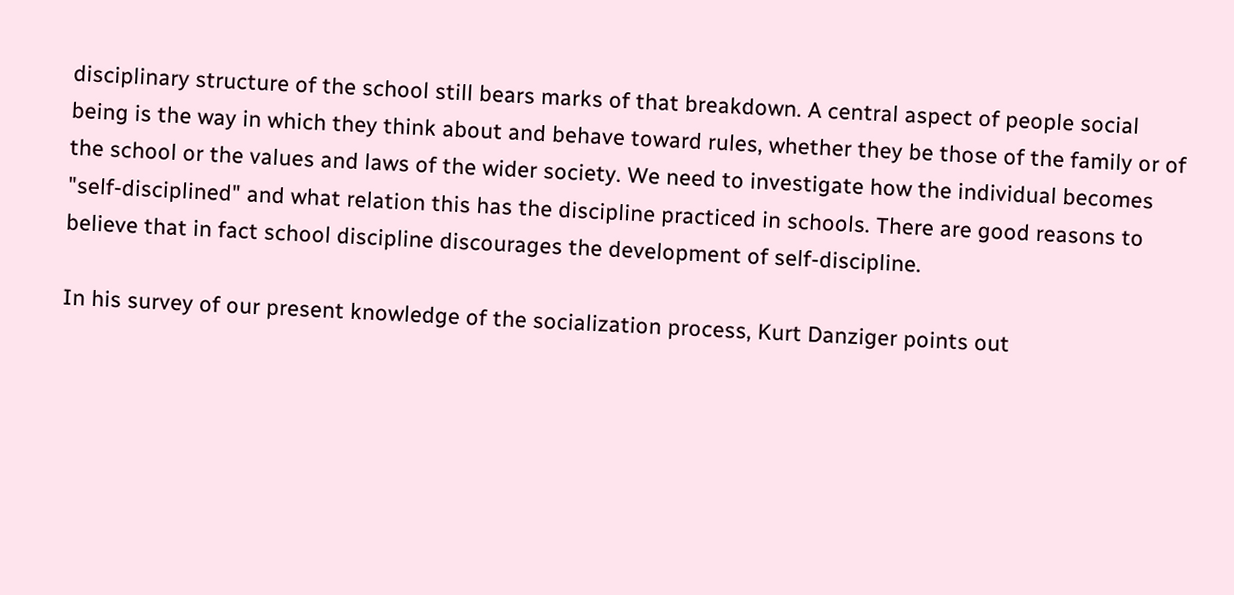disciplinary structure of the school still bears marks of that breakdown. A central aspect of people social being is the way in which they think about and behave toward rules, whether they be those of the family or of the school or the values and laws of the wider society. We need to investigate how the individual becomes "self-disciplined" and what relation this has the discipline practiced in schools. There are good reasons to believe that in fact school discipline discourages the development of self-discipline.

In his survey of our present knowledge of the socialization process, Kurt Danziger points out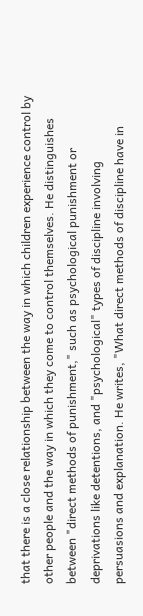that there is a close relationship between the way in which children experience control by other people and the way in which they come to control themselves. He distinguishes between "direct methods of punishment," such as psychological punishment or deprivations like detentions, and "psychological" types of discipline involving persuasions and explanation. He writes, "What direct methods of discipline have in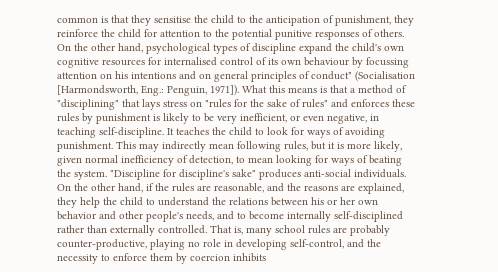common is that they sensitise the child to the anticipation of punishment, they reinforce the child for attention to the potential punitive responses of others. On the other hand, psychological types of discipline expand the child's own cognitive resources for internalised control of its own behaviour by focussing attention on his intentions and on general principles of conduct" (Socialisation [Harmondsworth, Eng.: Penguin, 1971]). What this means is that a method of "disciplining" that lays stress on "rules for the sake of rules" and enforces these rules by punishment is likely to be very inefficient, or even negative, in teaching self-discipline. It teaches the child to look for ways of avoiding punishment. This may indirectly mean following rules, but it is more likely, given normal inefficiency of detection, to mean looking for ways of beating the system. "Discipline for discipline's sake" produces anti-social individuals. On the other hand, if the rules are reasonable, and the reasons are explained, they help the child to understand the relations between his or her own behavior and other people's needs, and to become internally self-disciplined rather than externally controlled. That is, many school rules are probably counter-productive, playing no role in developing self-control, and the necessity to enforce them by coercion inhibits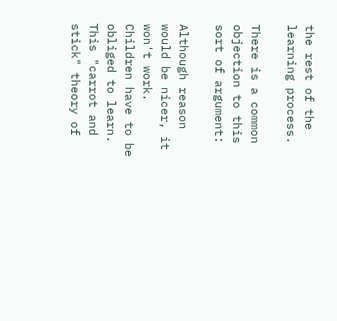the rest of the learning process.

There is a common objection to this sort of argument:

Although reason would be nicer, it won't work. Children have to be obliged to learn. This "carrot and stick" theory of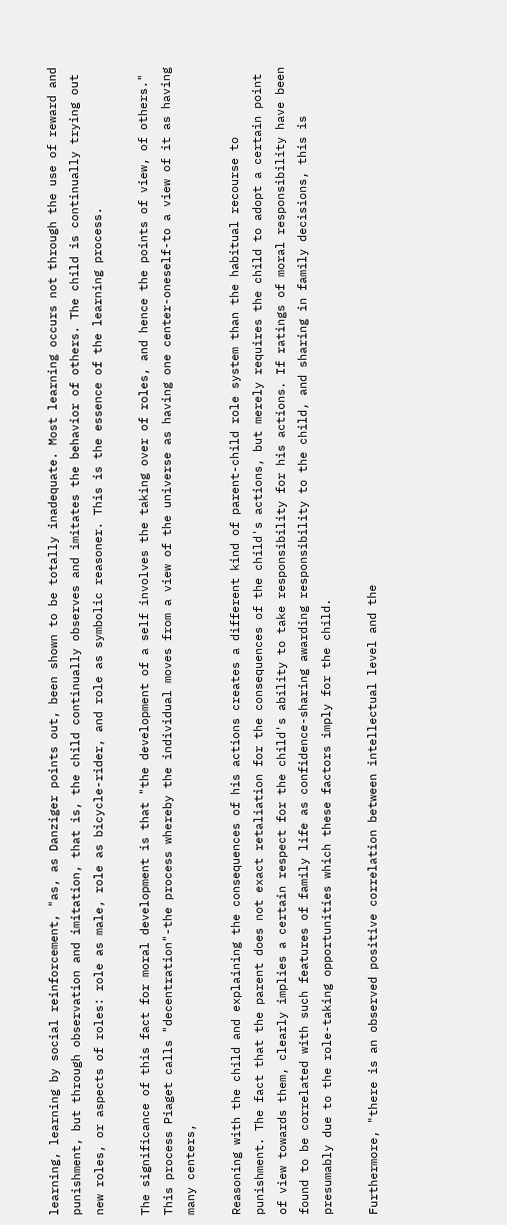learning, learning by social reinforcement, "as, as Danziger points out, been shown to be totally inadequate. Most learning occurs not through the use of reward and punishment, but through observation and imitation, that is, the child continually observes and imitates the behavior of others. The child is continually trying out new roles, or aspects of roles: role as male, role as bicycle-rider, and role as symbolic reasoner. This is the essence of the learning process.

The significance of this fact for moral development is that "the development of a self involves the taking over of roles, and hence the points of view, of others." This process Piaget calls "decentration"-the process whereby the individual moves from a view of the universe as having one center-oneself-to a view of it as having many centers,

Reasoning with the child and explaining the consequences of his actions creates a different kind of parent-child role system than the habitual recourse to punishment. The fact that the parent does not exact retaliation for the consequences of the child's actions, but merely requires the child to adopt a certain point of view towards them, clearly implies a certain respect for the child's ability to take responsibility for his actions. If ratings of moral responsibility have been found to be correlated with such features of family life as confidence-sharing awarding responsibility to the child, and sharing in family decisions, this is presumably due to the role-taking opportunities which these factors imply for the child.

Furthermore, "there is an observed positive correlation between intellectual level and the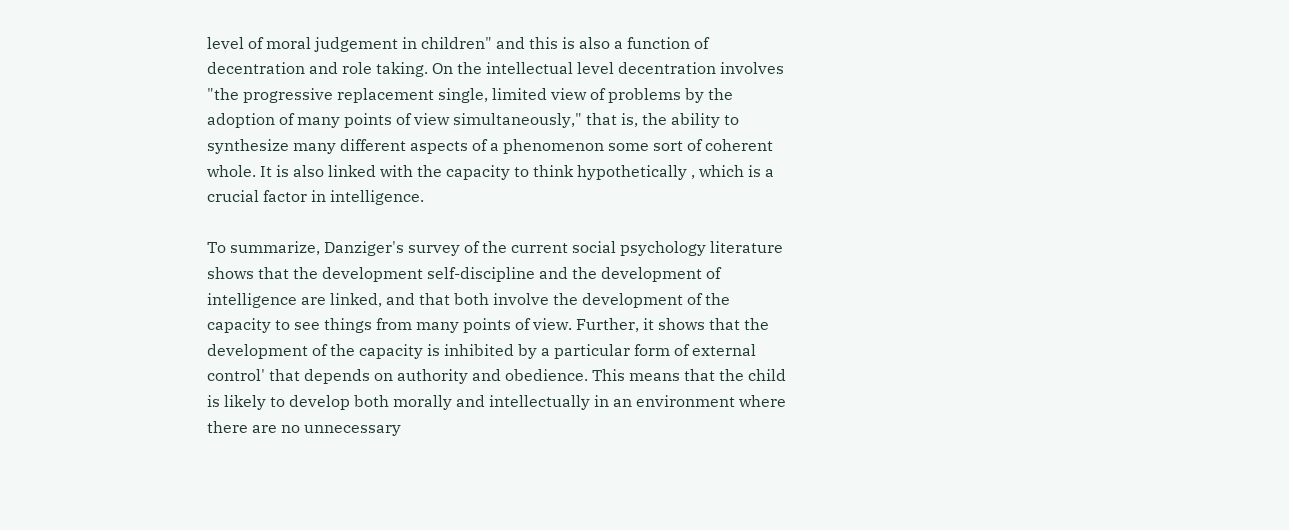level of moral judgement in children" and this is also a function of decentration and role taking. On the intellectual level decentration involves "the progressive replacement single, limited view of problems by the adoption of many points of view simultaneously," that is, the ability to synthesize many different aspects of a phenomenon some sort of coherent whole. It is also linked with the capacity to think hypothetically , which is a crucial factor in intelligence.

To summarize, Danziger's survey of the current social psychology literature shows that the development self-discipline and the development of intelligence are linked, and that both involve the development of the capacity to see things from many points of view. Further, it shows that the development of the capacity is inhibited by a particular form of external control' that depends on authority and obedience. This means that the child is likely to develop both morally and intellectually in an environment where there are no unnecessary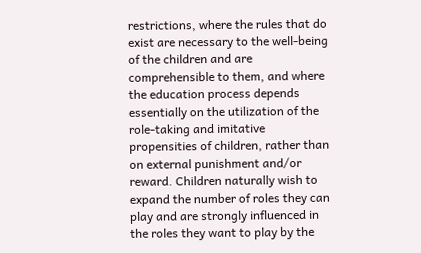restrictions, where the rules that do exist are necessary to the well-being of the children and are comprehensible to them, and where the education process depends essentially on the utilization of the role-taking and imitative propensities of children, rather than on external punishment and/or reward. Children naturally wish to expand the number of roles they can play and are strongly influenced in the roles they want to play by the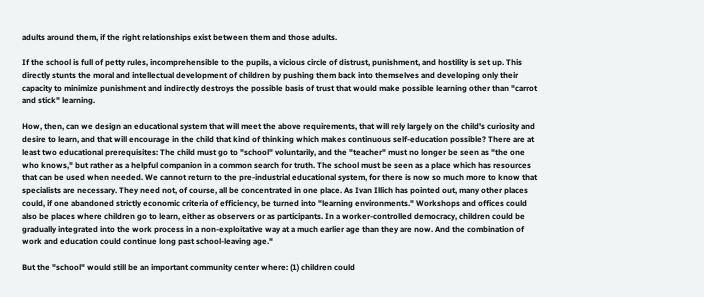adults around them, if the right relationships exist between them and those adults.

If the school is full of petty rules, incomprehensible to the pupils, a vicious circle of distrust, punishment, and hostility is set up. This directly stunts the moral and intellectual development of children by pushing them back into themselves and developing only their capacity to minimize punishment and indirectly destroys the possible basis of trust that would make possible learning other than "carrot and stick" learning.

How, then, can we design an educational system that will meet the above requirements, that will rely largely on the child's curiosity and desire to learn, and that will encourage in the child that kind of thinking which makes continuous self-education possible? There are at least two educational prerequisites: The child must go to "school" voluntarily, and the "teacher" must no longer be seen as "the one who knows," but rather as a helpful companion in a common search for truth. The school must be seen as a place which has resources that can be used when needed. We cannot return to the pre-industrial educational system, for there is now so much more to know that specialists are necessary. They need not, of course, all be concentrated in one place. As Ivan Illich has pointed out, many other places could, if one abandoned strictly economic criteria of efficiency, be turned into "learning environments." Workshops and offices could also be places where children go to learn, either as observers or as participants. In a worker-controlled democracy, children could be gradually integrated into the work process in a non-exploitative way at a much earlier age than they are now. And the combination of work and education could continue long past school-leaving age."

But the "school" would still be an important community center where: (1) children could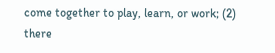come together to play, learn, or work; (2) there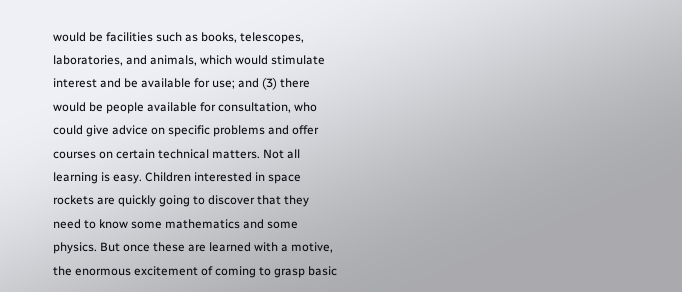would be facilities such as books, telescopes, laboratories, and animals, which would stimulate interest and be available for use; and (3) there would be people available for consultation, who could give advice on specific problems and offer courses on certain technical matters. Not all learning is easy. Children interested in space rockets are quickly going to discover that they need to know some mathematics and some physics. But once these are learned with a motive, the enormous excitement of coming to grasp basic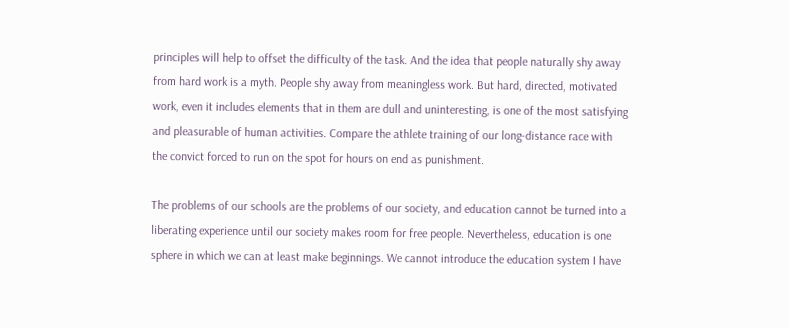principles will help to offset the difficulty of the task. And the idea that people naturally shy away from hard work is a myth. People shy away from meaningless work. But hard, directed, motivated work, even it includes elements that in them are dull and uninteresting, is one of the most satisfying and pleasurable of human activities. Compare the athlete training of our long-distance race with the convict forced to run on the spot for hours on end as punishment.

The problems of our schools are the problems of our society, and education cannot be turned into a liberating experience until our society makes room for free people. Nevertheless, education is one sphere in which we can at least make beginnings. We cannot introduce the education system I have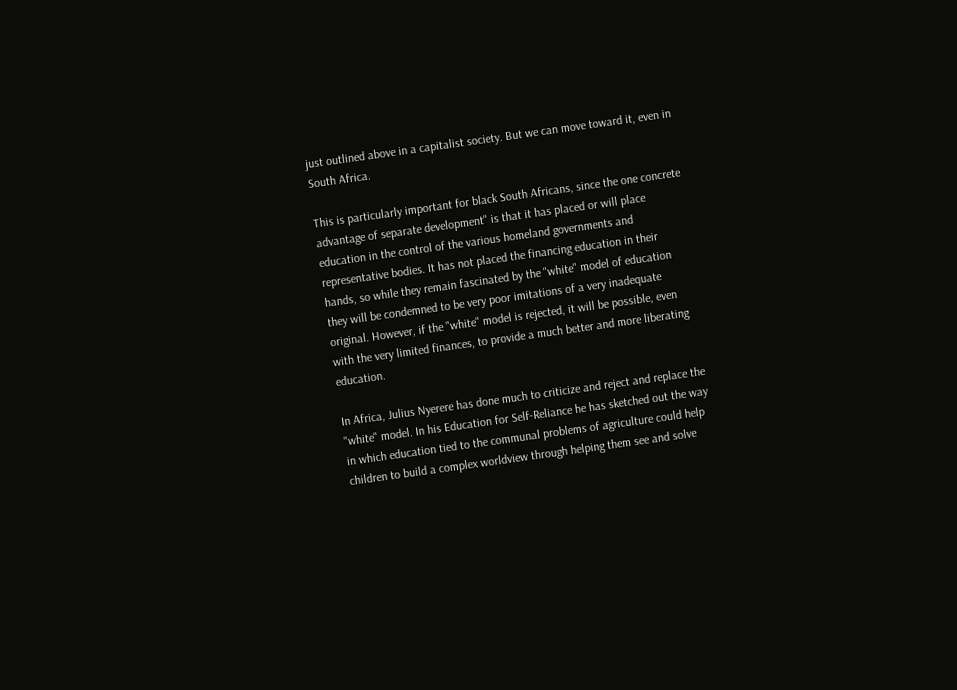just outlined above in a capitalist society. But we can move toward it, even in South Africa.

This is particularly important for black South Africans, since the one concrete advantage of separate development" is that it has placed or will place education in the control of the various homeland governments and representative bodies. It has not placed the financing education in their hands, so while they remain fascinated by the "white" model of education they will be condemned to be very poor imitations of a very inadequate original. However, if the "white" model is rejected, it will be possible, even with the very limited finances, to provide a much better and more liberating education.

In Africa, Julius Nyerere has done much to criticize and reject and replace the "white" model. In his Education for Self-Reliance he has sketched out the way in which education tied to the communal problems of agriculture could help children to build a complex worldview through helping them see and solve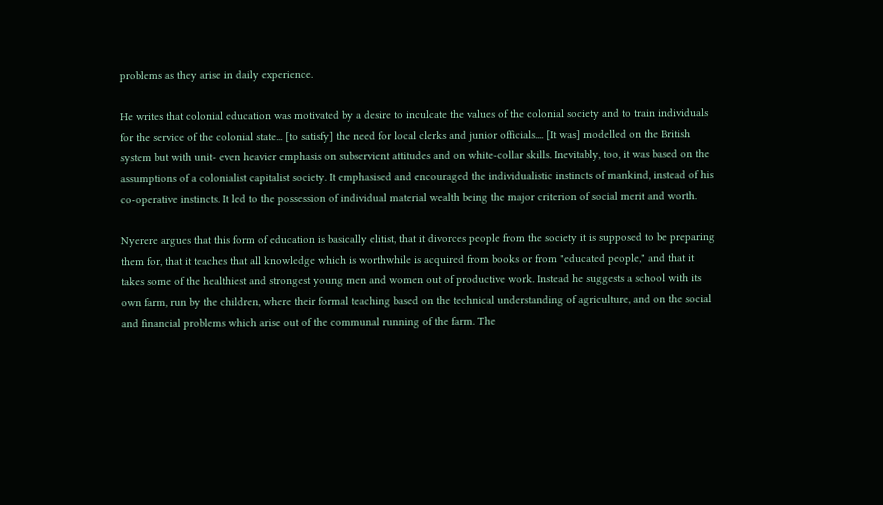problems as they arise in daily experience.

He writes that colonial education was motivated by a desire to inculcate the values of the colonial society and to train individuals for the service of the colonial state... [to satisfy] the need for local clerks and junior officials.... [It was] modelled on the British system but with unit- even heavier emphasis on subservient attitudes and on white-collar skills. Inevitably, too, it was based on the assumptions of a colonialist capitalist society. It emphasised and encouraged the individualistic instincts of mankind, instead of his co-operative instincts. It led to the possession of individual material wealth being the major criterion of social merit and worth.

Nyerere argues that this form of education is basically elitist, that it divorces people from the society it is supposed to be preparing them for, that it teaches that all knowledge which is worthwhile is acquired from books or from "educated people," and that it takes some of the healthiest and strongest young men and women out of productive work. Instead he suggests a school with its own farm, run by the children, where their formal teaching based on the technical understanding of agriculture, and on the social and financial problems which arise out of the communal running of the farm. The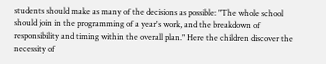students should make as many of the decisions as possible: "The whole school should join in the programming of a year's work, and the breakdown of responsibility and timing within the overall plan." Here the children discover the necessity of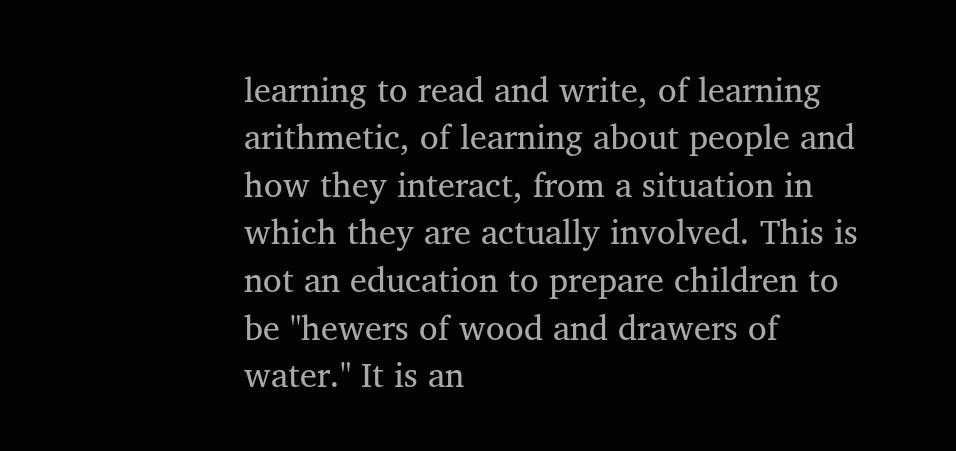learning to read and write, of learning arithmetic, of learning about people and how they interact, from a situation in which they are actually involved. This is not an education to prepare children to be "hewers of wood and drawers of water." It is an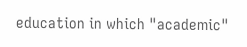education in which "academic"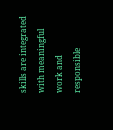skills are integrated with meaningful work and responsible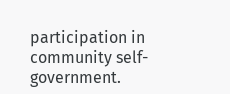participation in community self-government.